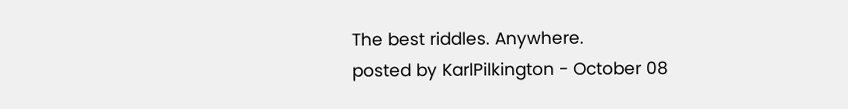The best riddles. Anywhere.
posted by KarlPilkington - October 08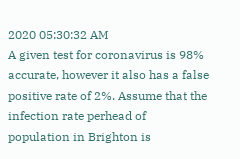2020 05:30:32 AM
A given test for coronavirus is 98% accurate, however it also has a false positive rate of 2%. Assume that the infection rate perhead of population in Brighton is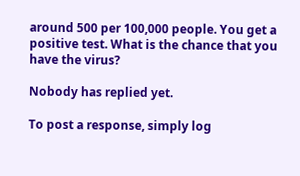around 500 per 100,000 people. You get a positive test. What is the chance that you have the virus?

Nobody has replied yet.

To post a response, simply log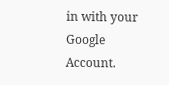in with your Google Account.